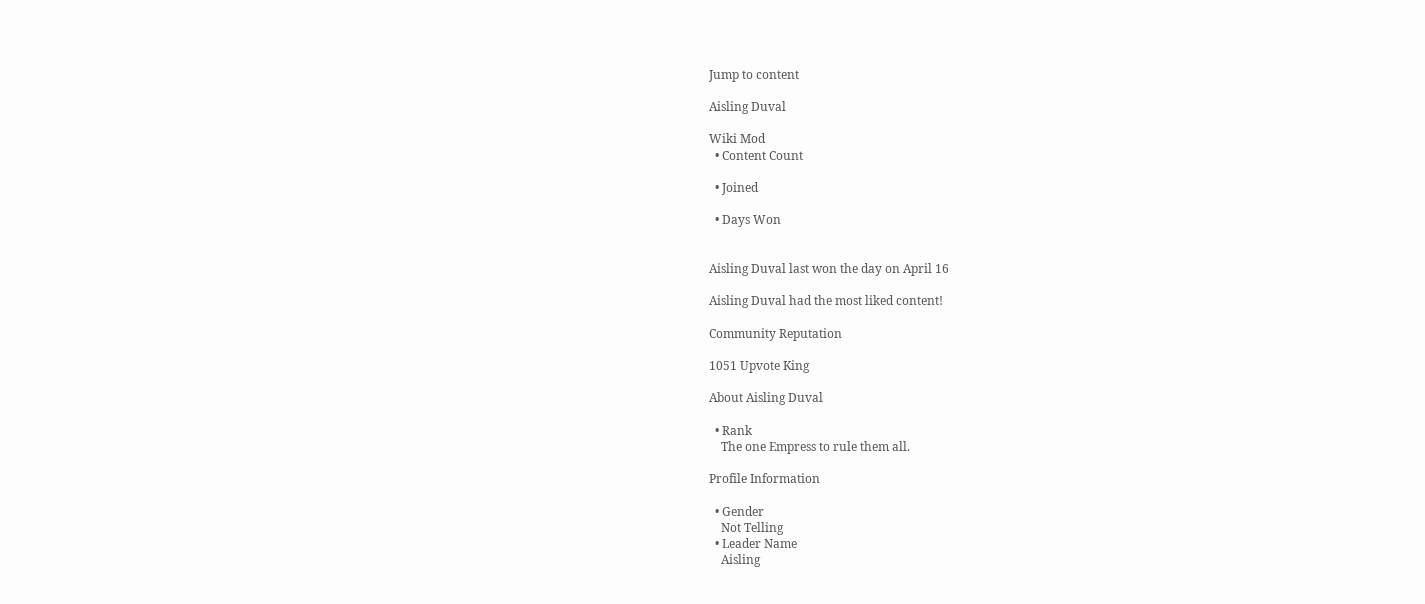Jump to content

Aisling Duval

Wiki Mod
  • Content Count

  • Joined

  • Days Won


Aisling Duval last won the day on April 16

Aisling Duval had the most liked content!

Community Reputation

1051 Upvote King

About Aisling Duval

  • Rank
    The one Empress to rule them all.

Profile Information

  • Gender
    Not Telling
  • Leader Name
    Aisling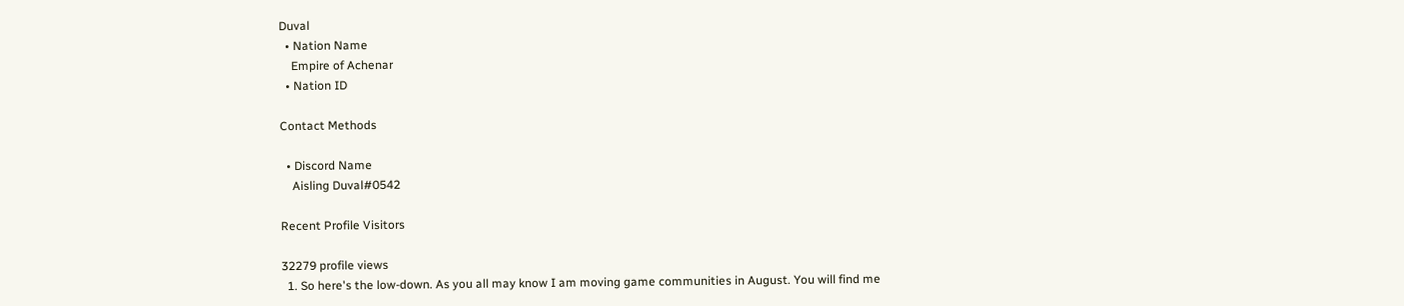Duval
  • Nation Name
    Empire of Achenar
  • Nation ID

Contact Methods

  • Discord Name
    Aisling Duval#0542

Recent Profile Visitors

32279 profile views
  1. So here's the low-down. As you all may know I am moving game communities in August. You will find me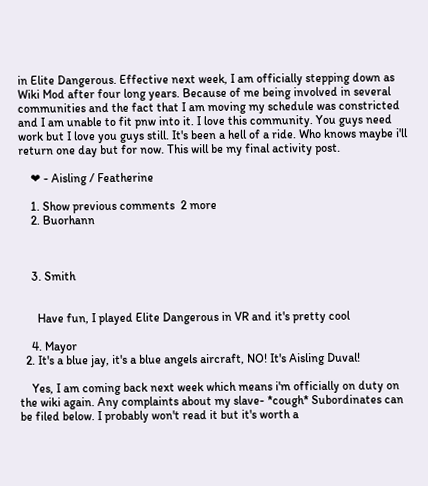in Elite Dangerous. Effective next week, I am officially stepping down as Wiki Mod after four long years. Because of me being involved in several communities and the fact that I am moving my schedule was constricted and I am unable to fit pnw into it. I love this community. You guys need work but I love you guys still. It's been a hell of a ride. Who knows maybe i'll return one day but for now. This will be my final activity post.

    ❤ - Aisling / Featherine

    1. Show previous comments  2 more
    2. Buorhann



    3. Smith


      Have fun, I played Elite Dangerous in VR and it's pretty cool

    4. Mayor
  2. It's a blue jay, it's a blue angels aircraft, NO! It's Aisling Duval!

    Yes, I am coming back next week which means i'm officially on duty on the wiki again. Any complaints about my slave- *cough* Subordinates can be filed below. I probably won't read it but it's worth a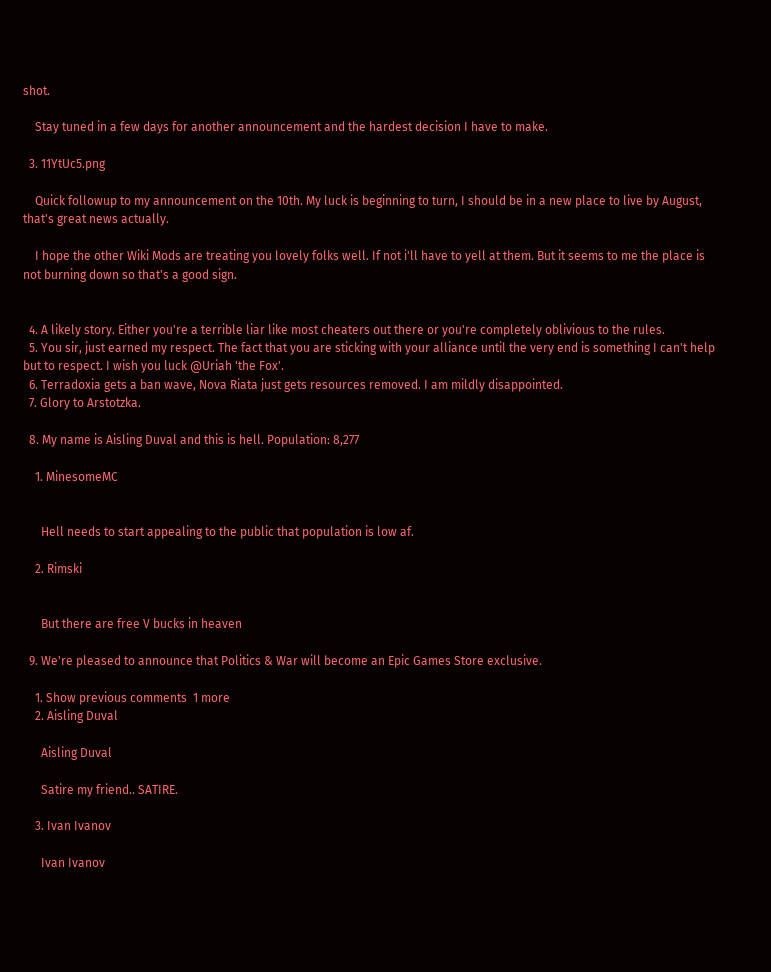shot.

    Stay tuned in a few days for another announcement and the hardest decision I have to make.

  3. 11YtUc5.png

    Quick followup to my announcement on the 10th. My luck is beginning to turn, I should be in a new place to live by August, that's great news actually.

    I hope the other Wiki Mods are treating you lovely folks well. If not i'll have to yell at them. But it seems to me the place is not burning down so that's a good sign.


  4. A likely story. Either you're a terrible liar like most cheaters out there or you're completely oblivious to the rules.
  5. You sir, just earned my respect. The fact that you are sticking with your alliance until the very end is something I can't help but to respect. I wish you luck @Uriah 'the Fox'.
  6. Terradoxia gets a ban wave, Nova Riata just gets resources removed. I am mildly disappointed.
  7. Glory to Arstotzka.

  8. My name is Aisling Duval and this is hell. Population: 8,277

    1. MinesomeMC


      Hell needs to start appealing to the public that population is low af.

    2. Rimski


      But there are free V bucks in heaven

  9. We're pleased to announce that Politics & War will become an Epic Games Store exclusive.

    1. Show previous comments  1 more
    2. Aisling Duval

      Aisling Duval

      Satire my friend.. SATIRE.

    3. Ivan Ivanov

      Ivan Ivanov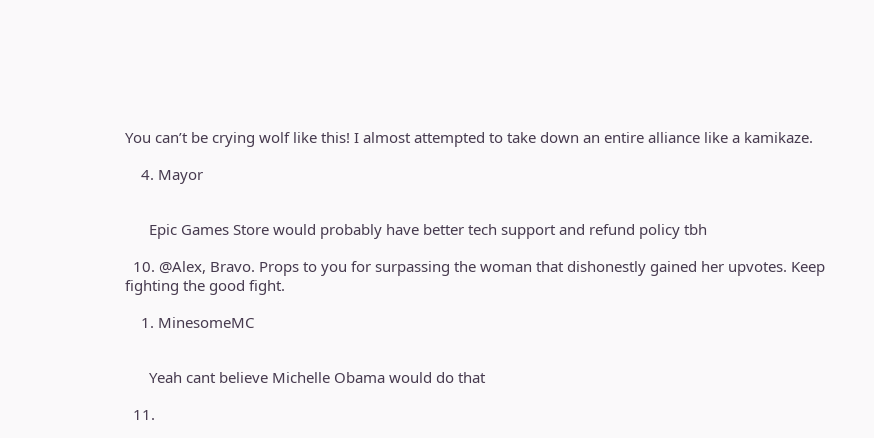You can’t be crying wolf like this! I almost attempted to take down an entire alliance like a kamikaze.

    4. Mayor


      Epic Games Store would probably have better tech support and refund policy tbh

  10. @Alex, Bravo. Props to you for surpassing the woman that dishonestly gained her upvotes. Keep fighting the good fight.

    1. MinesomeMC


      Yeah cant believe Michelle Obama would do that

  11.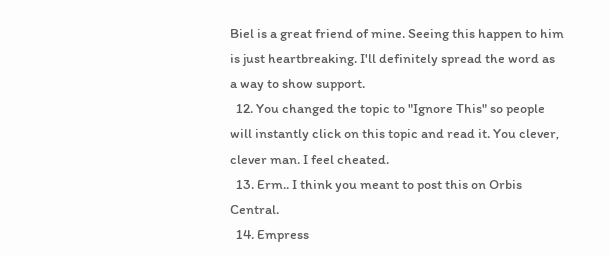Biel is a great friend of mine. Seeing this happen to him is just heartbreaking. I'll definitely spread the word as a way to show support.
  12. You changed the topic to "Ignore This" so people will instantly click on this topic and read it. You clever, clever man. I feel cheated.
  13. Erm.. I think you meant to post this on Orbis Central.
  14. Empress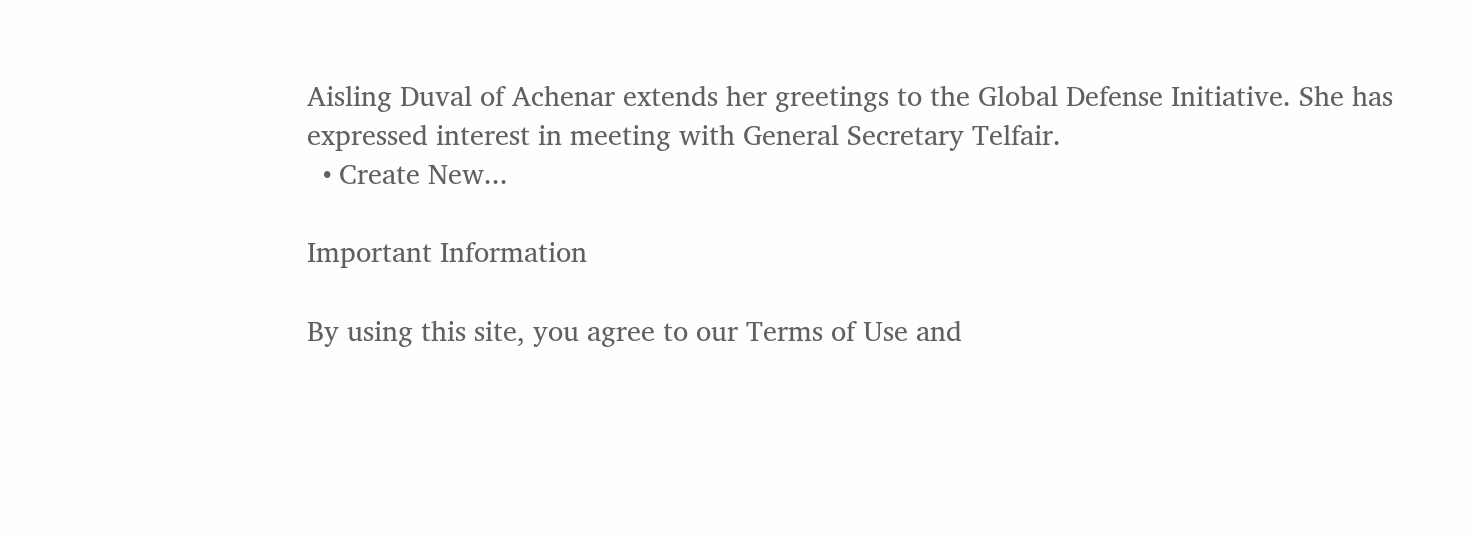Aisling Duval of Achenar extends her greetings to the Global Defense Initiative. She has expressed interest in meeting with General Secretary Telfair.
  • Create New...

Important Information

By using this site, you agree to our Terms of Use and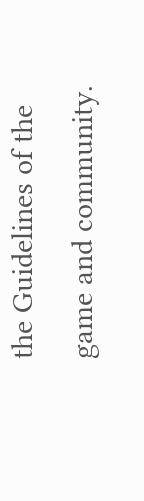the Guidelines of the game and community.